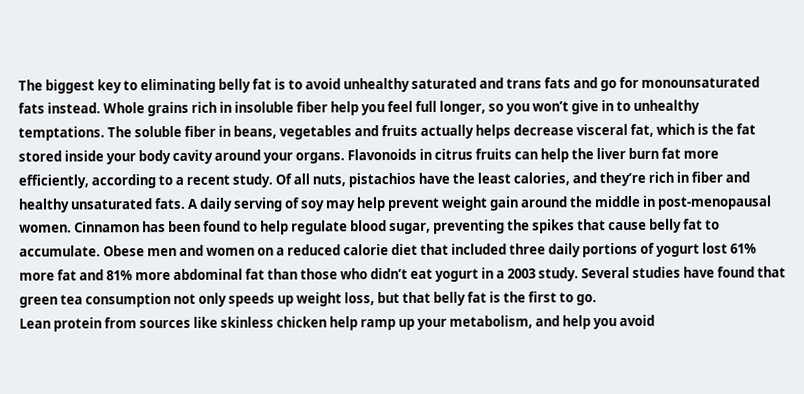The biggest key to eliminating belly fat is to avoid unhealthy saturated and trans fats and go for monounsaturated fats instead. Whole grains rich in insoluble fiber help you feel full longer, so you won’t give in to unhealthy temptations. The soluble fiber in beans, vegetables and fruits actually helps decrease visceral fat, which is the fat stored inside your body cavity around your organs. Flavonoids in citrus fruits can help the liver burn fat more efficiently, according to a recent study. Of all nuts, pistachios have the least calories, and they’re rich in fiber and healthy unsaturated fats. A daily serving of soy may help prevent weight gain around the middle in post-menopausal women. Cinnamon has been found to help regulate blood sugar, preventing the spikes that cause belly fat to accumulate. Obese men and women on a reduced calorie diet that included three daily portions of yogurt lost 61% more fat and 81% more abdominal fat than those who didn’t eat yogurt in a 2003 study. Several studies have found that green tea consumption not only speeds up weight loss, but that belly fat is the first to go.
Lean protein from sources like skinless chicken help ramp up your metabolism, and help you avoid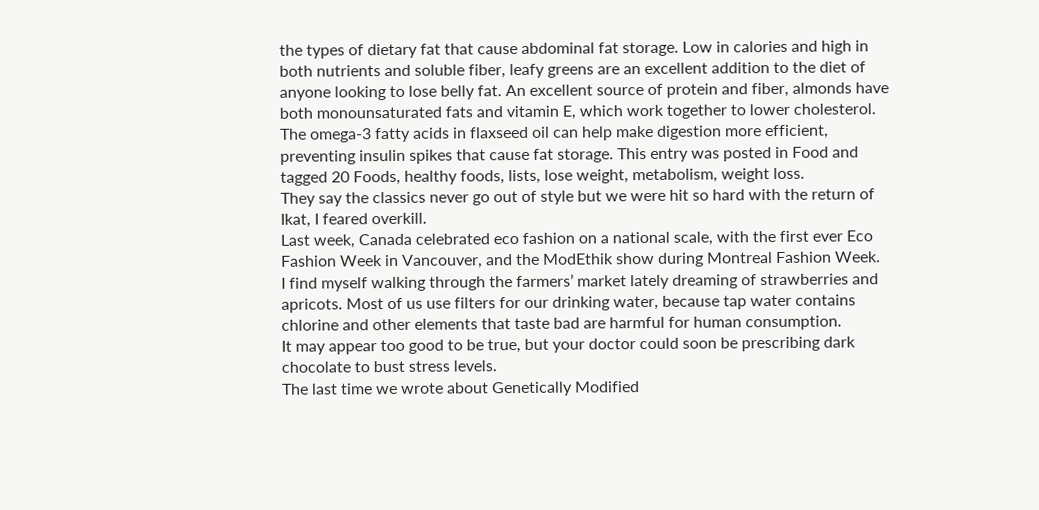the types of dietary fat that cause abdominal fat storage. Low in calories and high in both nutrients and soluble fiber, leafy greens are an excellent addition to the diet of anyone looking to lose belly fat. An excellent source of protein and fiber, almonds have both monounsaturated fats and vitamin E, which work together to lower cholesterol. The omega-3 fatty acids in flaxseed oil can help make digestion more efficient, preventing insulin spikes that cause fat storage. This entry was posted in Food and tagged 20 Foods, healthy foods, lists, lose weight, metabolism, weight loss.
They say the classics never go out of style but we were hit so hard with the return of Ikat, I feared overkill.
Last week, Canada celebrated eco fashion on a national scale, with the first ever Eco Fashion Week in Vancouver, and the ModEthik show during Montreal Fashion Week.
I find myself walking through the farmers’ market lately dreaming of strawberries and apricots. Most of us use filters for our drinking water, because tap water contains chlorine and other elements that taste bad are harmful for human consumption.
It may appear too good to be true, but your doctor could soon be prescribing dark chocolate to bust stress levels.
The last time we wrote about Genetically Modified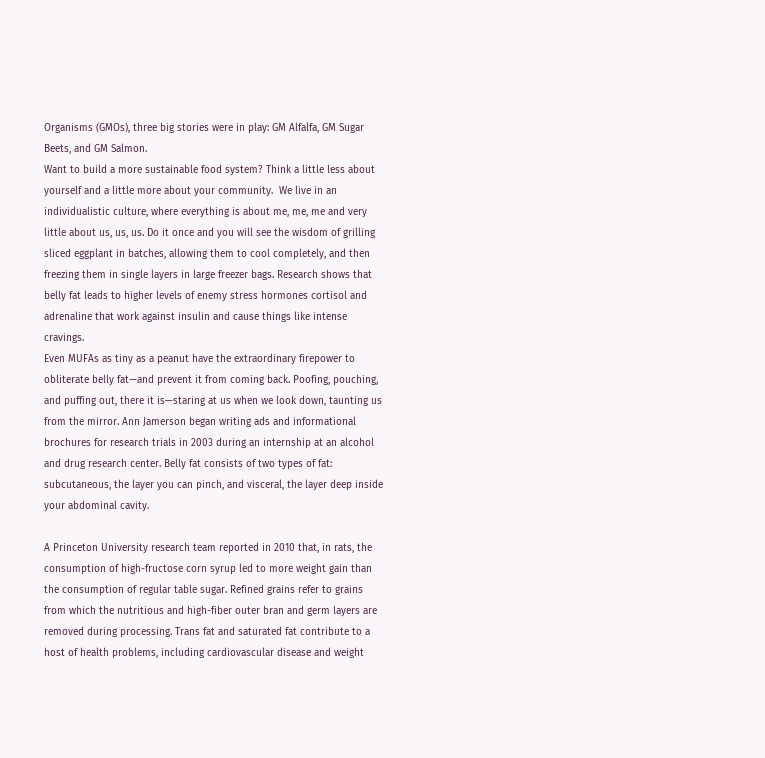Organisms (GMOs), three big stories were in play: GM Alfalfa, GM Sugar Beets, and GM Salmon.
Want to build a more sustainable food system? Think a little less about yourself and a little more about your community.  We live in an individualistic culture, where everything is about me, me, me and very little about us, us, us. Do it once and you will see the wisdom of grilling sliced eggplant in batches, allowing them to cool completely, and then freezing them in single layers in large freezer bags. Research shows that belly fat leads to higher levels of enemy stress hormones cortisol and adrenaline that work against insulin and cause things like intense cravings.
Even MUFAs as tiny as a peanut have the extraordinary firepower to obliterate belly fat—and prevent it from coming back. Poofing, pouching, and puffing out, there it is—staring at us when we look down, taunting us from the mirror. Ann Jamerson began writing ads and informational brochures for research trials in 2003 during an internship at an alcohol and drug research center. Belly fat consists of two types of fat: subcutaneous, the layer you can pinch, and visceral, the layer deep inside your abdominal cavity.

A Princeton University research team reported in 2010 that, in rats, the consumption of high-fructose corn syrup led to more weight gain than the consumption of regular table sugar. Refined grains refer to grains from which the nutritious and high-fiber outer bran and germ layers are removed during processing. Trans fat and saturated fat contribute to a host of health problems, including cardiovascular disease and weight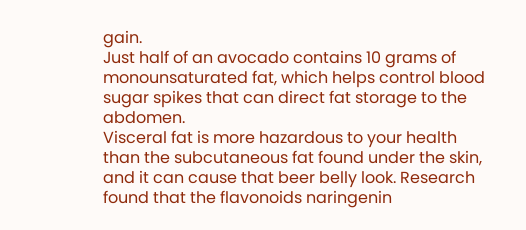gain.
Just half of an avocado contains 10 grams of monounsaturated fat, which helps control blood sugar spikes that can direct fat storage to the abdomen.
Visceral fat is more hazardous to your health than the subcutaneous fat found under the skin, and it can cause that beer belly look. Research found that the flavonoids naringenin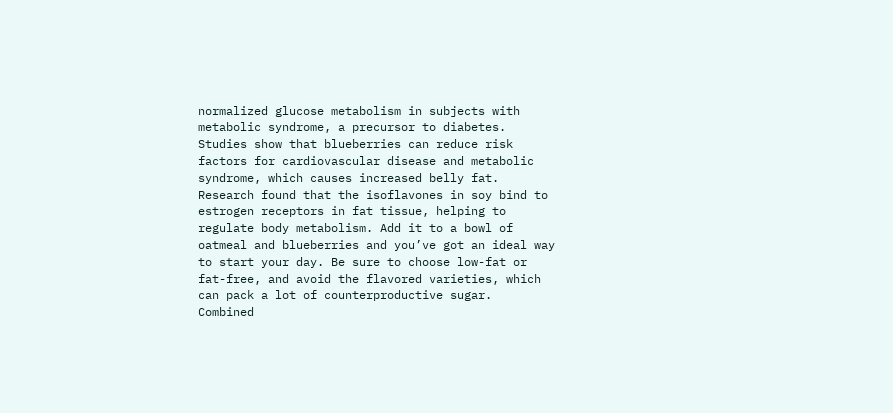normalized glucose metabolism in subjects with metabolic syndrome, a precursor to diabetes. Studies show that blueberries can reduce risk factors for cardiovascular disease and metabolic syndrome, which causes increased belly fat. Research found that the isoflavones in soy bind to estrogen receptors in fat tissue, helping to regulate body metabolism. Add it to a bowl of oatmeal and blueberries and you’ve got an ideal way to start your day. Be sure to choose low-fat or fat-free, and avoid the flavored varieties, which can pack a lot of counterproductive sugar.
Combined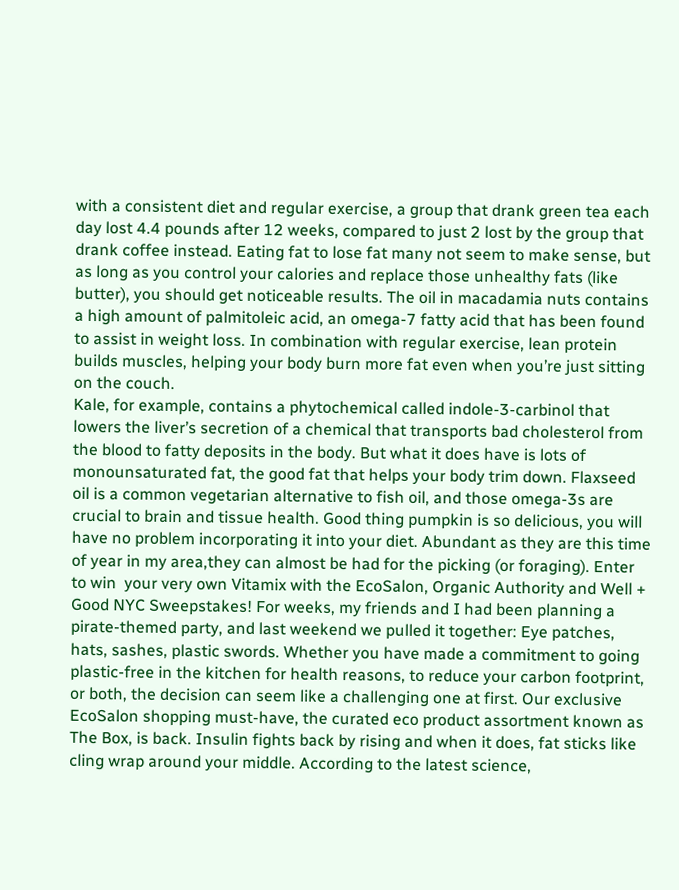with a consistent diet and regular exercise, a group that drank green tea each day lost 4.4 pounds after 12 weeks, compared to just 2 lost by the group that drank coffee instead. Eating fat to lose fat many not seem to make sense, but as long as you control your calories and replace those unhealthy fats (like butter), you should get noticeable results. The oil in macadamia nuts contains a high amount of palmitoleic acid, an omega-7 fatty acid that has been found to assist in weight loss. In combination with regular exercise, lean protein builds muscles, helping your body burn more fat even when you’re just sitting on the couch.
Kale, for example, contains a phytochemical called indole-3-carbinol that lowers the liver’s secretion of a chemical that transports bad cholesterol from the blood to fatty deposits in the body. But what it does have is lots of monounsaturated fat, the good fat that helps your body trim down. Flaxseed oil is a common vegetarian alternative to fish oil, and those omega-3s are crucial to brain and tissue health. Good thing pumpkin is so delicious, you will have no problem incorporating it into your diet. Abundant as they are this time of year in my area,they can almost be had for the picking (or foraging). Enter to win  your very own Vitamix with the EcoSalon, Organic Authority and Well + Good NYC Sweepstakes! For weeks, my friends and I had been planning a pirate-themed party, and last weekend we pulled it together: Eye patches, hats, sashes, plastic swords. Whether you have made a commitment to going plastic-free in the kitchen for health reasons, to reduce your carbon footprint, or both, the decision can seem like a challenging one at first. Our exclusive EcoSalon shopping must-have, the curated eco product assortment known as The Box, is back. Insulin fights back by rising and when it does, fat sticks like cling wrap around your middle. According to the latest science,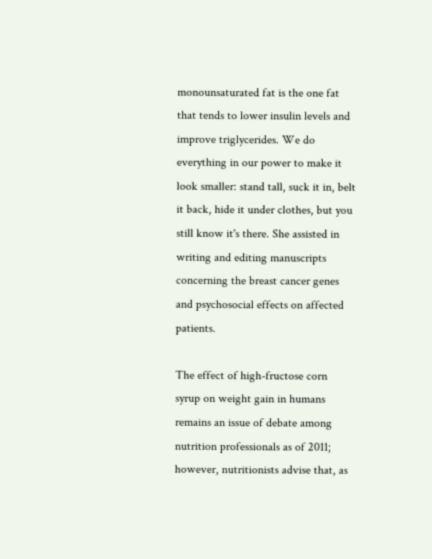monounsaturated fat is the one fat that tends to lower insulin levels and improve triglycerides. We do everything in our power to make it look smaller: stand tall, suck it in, belt it back, hide it under clothes, but you still know it's there. She assisted in writing and editing manuscripts concerning the breast cancer genes and psychosocial effects on affected patients.

The effect of high-fructose corn syrup on weight gain in humans remains an issue of debate among nutrition professionals as of 2011; however, nutritionists advise that, as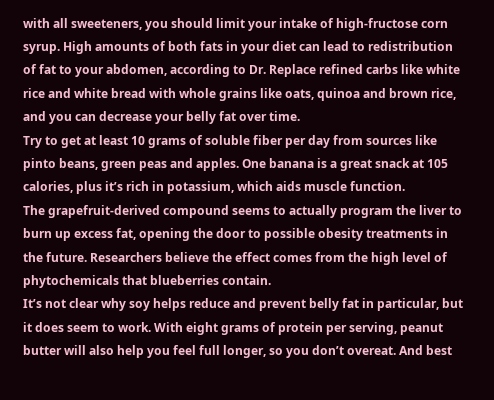with all sweeteners, you should limit your intake of high-fructose corn syrup. High amounts of both fats in your diet can lead to redistribution of fat to your abdomen, according to Dr. Replace refined carbs like white rice and white bread with whole grains like oats, quinoa and brown rice, and you can decrease your belly fat over time.
Try to get at least 10 grams of soluble fiber per day from sources like pinto beans, green peas and apples. One banana is a great snack at 105 calories, plus it’s rich in potassium, which aids muscle function.
The grapefruit-derived compound seems to actually program the liver to burn up excess fat, opening the door to possible obesity treatments in the future. Researchers believe the effect comes from the high level of phytochemicals that blueberries contain.
It’s not clear why soy helps reduce and prevent belly fat in particular, but it does seem to work. With eight grams of protein per serving, peanut butter will also help you feel full longer, so you don’t overeat. And best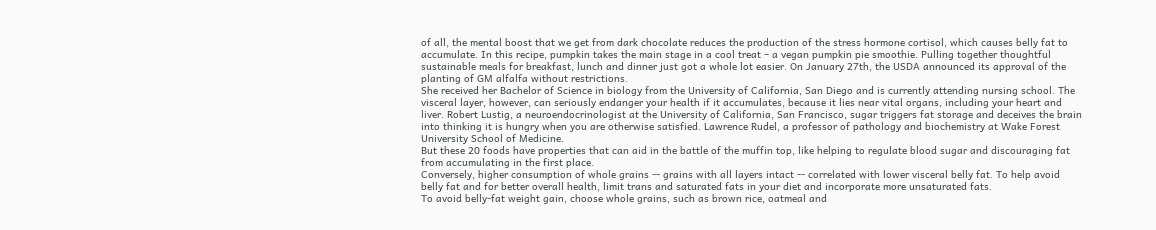of all, the mental boost that we get from dark chocolate reduces the production of the stress hormone cortisol, which causes belly fat to accumulate. In this recipe, pumpkin takes the main stage in a cool treat – a vegan pumpkin pie smoothie. Pulling together thoughtful sustainable meals for breakfast, lunch and dinner just got a whole lot easier. On January 27th, the USDA announced its approval of the planting of GM alfalfa without restrictions.
She received her Bachelor of Science in biology from the University of California, San Diego and is currently attending nursing school. The visceral layer, however, can seriously endanger your health if it accumulates, because it lies near vital organs, including your heart and liver. Robert Lustig, a neuroendocrinologist at the University of California, San Francisco, sugar triggers fat storage and deceives the brain into thinking it is hungry when you are otherwise satisfied. Lawrence Rudel, a professor of pathology and biochemistry at Wake Forest University School of Medicine.
But these 20 foods have properties that can aid in the battle of the muffin top, like helping to regulate blood sugar and discouraging fat from accumulating in the first place.
Conversely, higher consumption of whole grains -- grains with all layers intact -- correlated with lower visceral belly fat. To help avoid belly fat and for better overall health, limit trans and saturated fats in your diet and incorporate more unsaturated fats.
To avoid belly-fat weight gain, choose whole grains, such as brown rice, oatmeal and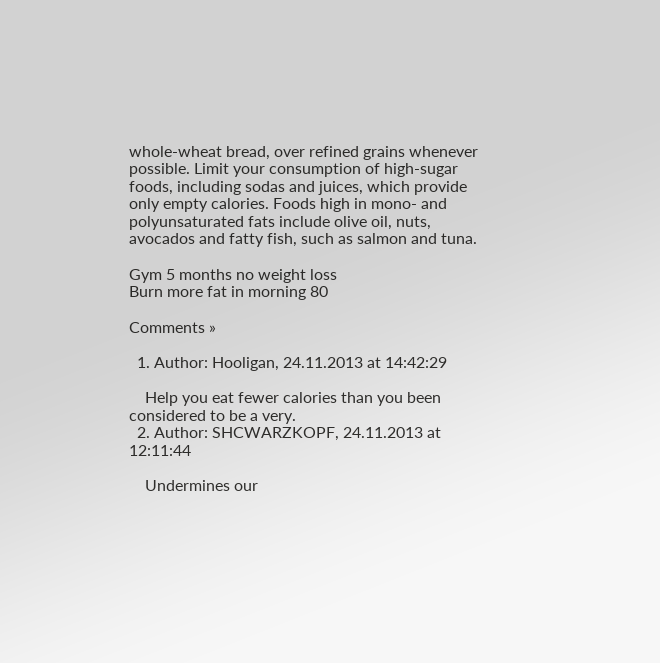whole-wheat bread, over refined grains whenever possible. Limit your consumption of high-sugar foods, including sodas and juices, which provide only empty calories. Foods high in mono- and polyunsaturated fats include olive oil, nuts, avocados and fatty fish, such as salmon and tuna.

Gym 5 months no weight loss
Burn more fat in morning 80

Comments »

  1. Author: Hooligan, 24.11.2013 at 14:42:29

    Help you eat fewer calories than you been considered to be a very.
  2. Author: SHCWARZKOPF, 24.11.2013 at 12:11:44

    Undermines our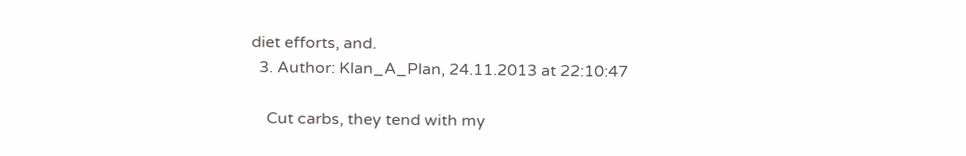diet efforts, and.
  3. Author: Klan_A_Plan, 24.11.2013 at 22:10:47

    Cut carbs, they tend with my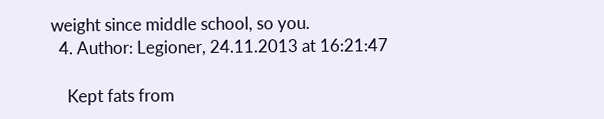weight since middle school, so you.
  4. Author: Legioner, 24.11.2013 at 16:21:47

    Kept fats from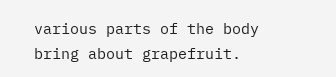various parts of the body bring about grapefruit.